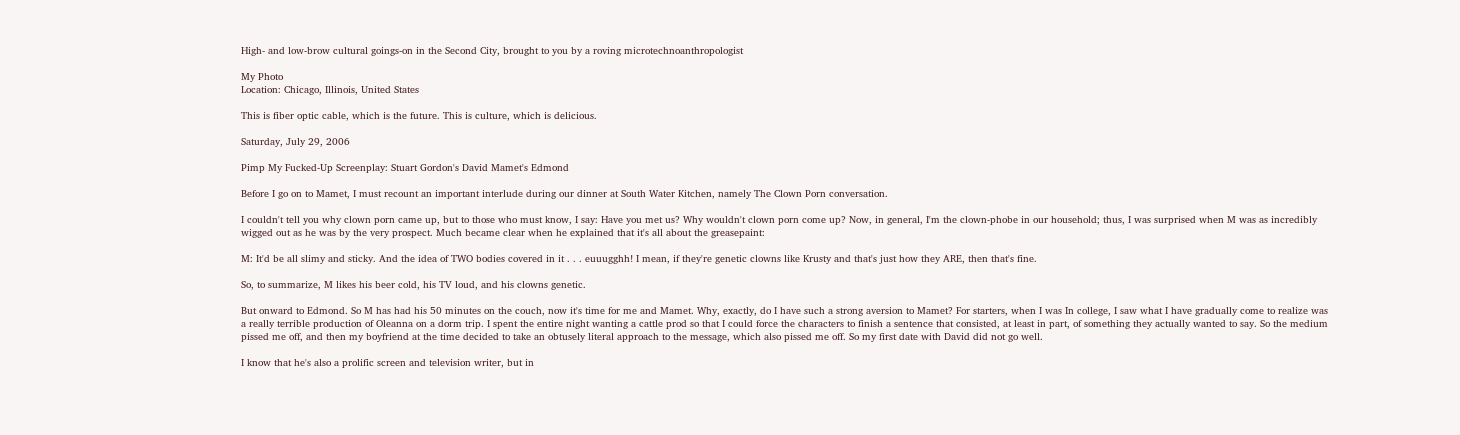High- and low-brow cultural goings-on in the Second City, brought to you by a roving microtechnoanthropologist

My Photo
Location: Chicago, Illinois, United States

This is fiber optic cable, which is the future. This is culture, which is delicious.

Saturday, July 29, 2006

Pimp My Fucked-Up Screenplay: Stuart Gordon's David Mamet's Edmond

Before I go on to Mamet, I must recount an important interlude during our dinner at South Water Kitchen, namely The Clown Porn conversation.

I couldn't tell you why clown porn came up, but to those who must know, I say: Have you met us? Why wouldn't clown porn come up? Now, in general, I'm the clown-phobe in our household; thus, I was surprised when M was as incredibly wigged out as he was by the very prospect. Much became clear when he explained that it's all about the greasepaint:

M: It'd be all slimy and sticky. And the idea of TWO bodies covered in it . . . euuugghh! I mean, if they're genetic clowns like Krusty and that's just how they ARE, then that's fine.

So, to summarize, M likes his beer cold, his TV loud, and his clowns genetic.

But onward to Edmond. So M has had his 50 minutes on the couch, now it's time for me and Mamet. Why, exactly, do I have such a strong aversion to Mamet? For starters, when I was In college, I saw what I have gradually come to realize was a really terrible production of Oleanna on a dorm trip. I spent the entire night wanting a cattle prod so that I could force the characters to finish a sentence that consisted, at least in part, of something they actually wanted to say. So the medium pissed me off, and then my boyfriend at the time decided to take an obtusely literal approach to the message, which also pissed me off. So my first date with David did not go well.

I know that he's also a prolific screen and television writer, but in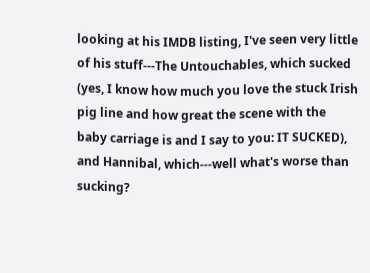looking at his IMDB listing, I've seen very little of his stuff---The Untouchables, which sucked (yes, I know how much you love the stuck Irish pig line and how great the scene with the baby carriage is and I say to you: IT SUCKED), and Hannibal, which---well what's worse than sucking?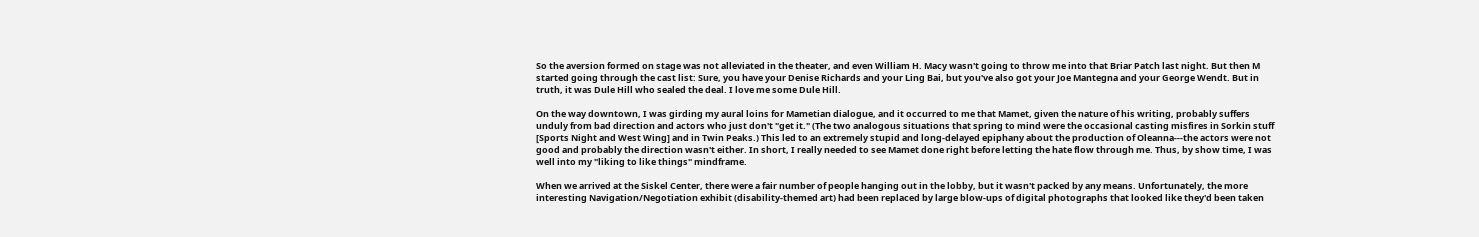So the aversion formed on stage was not alleviated in the theater, and even William H. Macy wasn't going to throw me into that Briar Patch last night. But then M started going through the cast list: Sure, you have your Denise Richards and your Ling Bai, but you've also got your Joe Mantegna and your George Wendt. But in truth, it was Dule Hill who sealed the deal. I love me some Dule Hill.

On the way downtown, I was girding my aural loins for Mametian dialogue, and it occurred to me that Mamet, given the nature of his writing, probably suffers unduly from bad direction and actors who just don't "get it." (The two analogous situations that spring to mind were the occasional casting misfires in Sorkin stuff [Sports Night and West Wing] and in Twin Peaks.) This led to an extremely stupid and long-delayed epiphany about the production of Oleanna---the actors were not good and probably the direction wasn't either. In short, I really needed to see Mamet done right before letting the hate flow through me. Thus, by show time, I was well into my "liking to like things" mindframe.

When we arrived at the Siskel Center, there were a fair number of people hanging out in the lobby, but it wasn't packed by any means. Unfortunately, the more interesting Navigation/Negotiation exhibit (disability-themed art) had been replaced by large blow-ups of digital photographs that looked like they'd been taken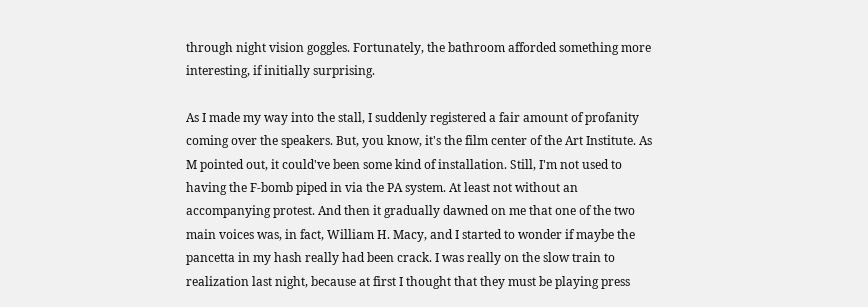through night vision goggles. Fortunately, the bathroom afforded something more interesting, if initially surprising.

As I made my way into the stall, I suddenly registered a fair amount of profanity coming over the speakers. But, you know, it's the film center of the Art Institute. As M pointed out, it could've been some kind of installation. Still, I'm not used to having the F-bomb piped in via the PA system. At least not without an accompanying protest. And then it gradually dawned on me that one of the two main voices was, in fact, William H. Macy, and I started to wonder if maybe the pancetta in my hash really had been crack. I was really on the slow train to realization last night, because at first I thought that they must be playing press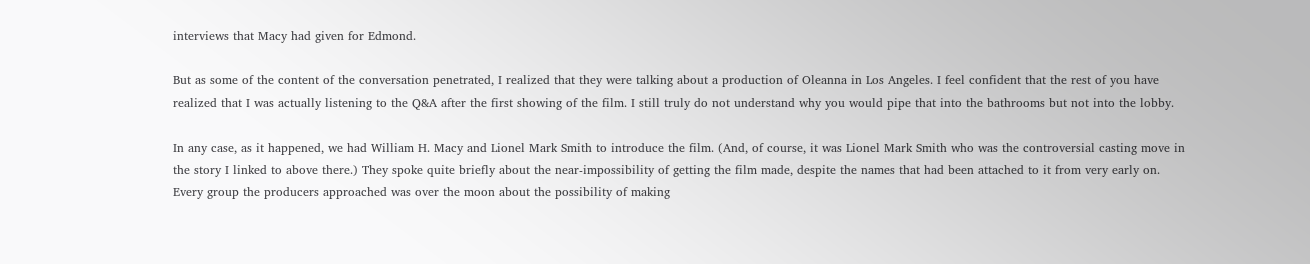interviews that Macy had given for Edmond.

But as some of the content of the conversation penetrated, I realized that they were talking about a production of Oleanna in Los Angeles. I feel confident that the rest of you have realized that I was actually listening to the Q&A after the first showing of the film. I still truly do not understand why you would pipe that into the bathrooms but not into the lobby.

In any case, as it happened, we had William H. Macy and Lionel Mark Smith to introduce the film. (And, of course, it was Lionel Mark Smith who was the controversial casting move in the story I linked to above there.) They spoke quite briefly about the near-impossibility of getting the film made, despite the names that had been attached to it from very early on. Every group the producers approached was over the moon about the possibility of making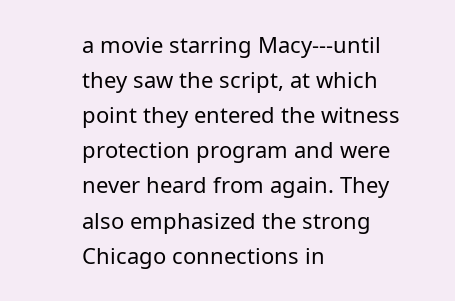a movie starring Macy---until they saw the script, at which point they entered the witness protection program and were never heard from again. They also emphasized the strong Chicago connections in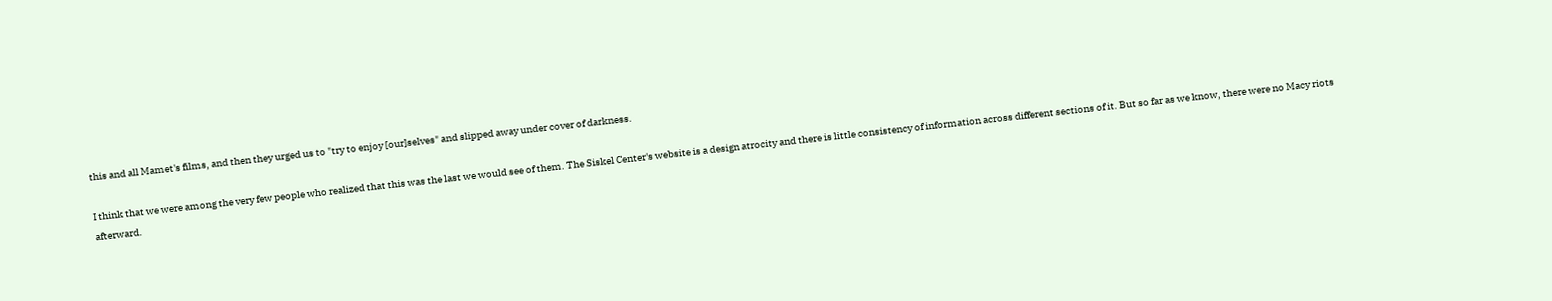this and all Mamet's films, and then they urged us to "try to enjoy [our]selves" and slipped away under cover of darkness.

I think that we were among the very few people who realized that this was the last we would see of them. The Siskel Center's website is a design atrocity and there is little consistency of information across different sections of it. But so far as we know, there were no Macy riots afterward.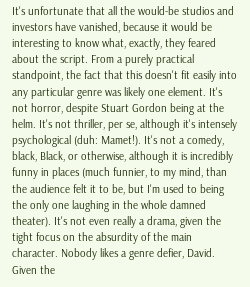It's unfortunate that all the would-be studios and investors have vanished, because it would be interesting to know what, exactly, they feared about the script. From a purely practical standpoint, the fact that this doesn't fit easily into any particular genre was likely one element. It's not horror, despite Stuart Gordon being at the helm. It's not thriller, per se, although it's intensely psychological (duh: Mamet!). It's not a comedy, black, Black, or otherwise, although it is incredibly funny in places (much funnier, to my mind, than the audience felt it to be, but I'm used to being the only one laughing in the whole damned theater). It's not even really a drama, given the tight focus on the absurdity of the main character. Nobody likes a genre defier, David. Given the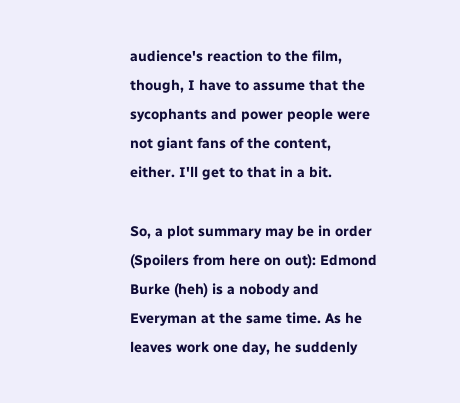audience's reaction to the film, though, I have to assume that the sycophants and power people were not giant fans of the content, either. I'll get to that in a bit.

So, a plot summary may be in order (Spoilers from here on out): Edmond Burke (heh) is a nobody and Everyman at the same time. As he leaves work one day, he suddenly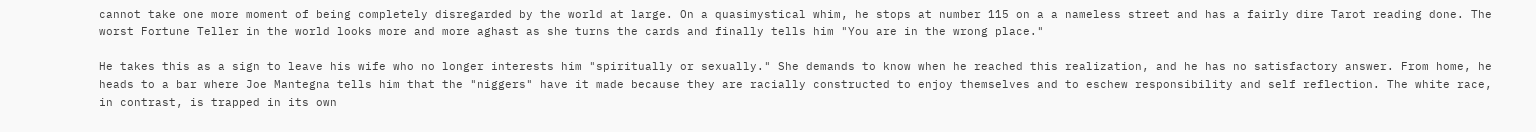cannot take one more moment of being completely disregarded by the world at large. On a quasimystical whim, he stops at number 115 on a a nameless street and has a fairly dire Tarot reading done. The worst Fortune Teller in the world looks more and more aghast as she turns the cards and finally tells him "You are in the wrong place."

He takes this as a sign to leave his wife who no longer interests him "spiritually or sexually." She demands to know when he reached this realization, and he has no satisfactory answer. From home, he heads to a bar where Joe Mantegna tells him that the "niggers" have it made because they are racially constructed to enjoy themselves and to eschew responsibility and self reflection. The white race, in contrast, is trapped in its own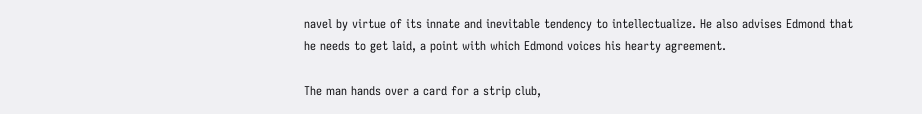navel by virtue of its innate and inevitable tendency to intellectualize. He also advises Edmond that he needs to get laid, a point with which Edmond voices his hearty agreement.

The man hands over a card for a strip club,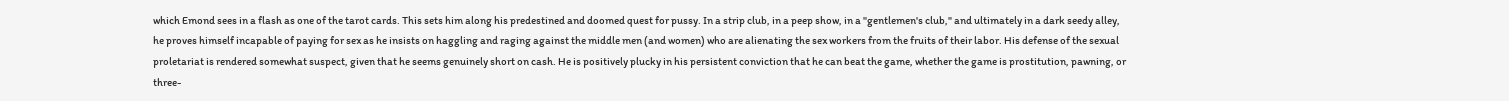which Emond sees in a flash as one of the tarot cards. This sets him along his predestined and doomed quest for pussy. In a strip club, in a peep show, in a "gentlemen's club," and ultimately in a dark seedy alley, he proves himself incapable of paying for sex as he insists on haggling and raging against the middle men (and women) who are alienating the sex workers from the fruits of their labor. His defense of the sexual proletariat is rendered somewhat suspect, given that he seems genuinely short on cash. He is positively plucky in his persistent conviction that he can beat the game, whether the game is prostitution, pawning, or three-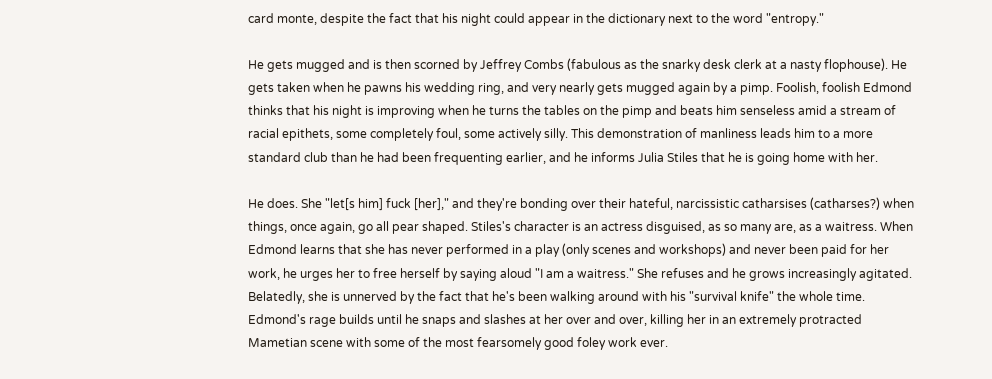card monte, despite the fact that his night could appear in the dictionary next to the word "entropy."

He gets mugged and is then scorned by Jeffrey Combs (fabulous as the snarky desk clerk at a nasty flophouse). He gets taken when he pawns his wedding ring, and very nearly gets mugged again by a pimp. Foolish, foolish Edmond thinks that his night is improving when he turns the tables on the pimp and beats him senseless amid a stream of racial epithets, some completely foul, some actively silly. This demonstration of manliness leads him to a more standard club than he had been frequenting earlier, and he informs Julia Stiles that he is going home with her.

He does. She "let[s him] fuck [her]," and they're bonding over their hateful, narcissistic catharsises (catharses?) when things, once again, go all pear shaped. Stiles's character is an actress disguised, as so many are, as a waitress. When Edmond learns that she has never performed in a play (only scenes and workshops) and never been paid for her work, he urges her to free herself by saying aloud "I am a waitress." She refuses and he grows increasingly agitated. Belatedly, she is unnerved by the fact that he's been walking around with his "survival knife" the whole time. Edmond's rage builds until he snaps and slashes at her over and over, killing her in an extremely protracted Mametian scene with some of the most fearsomely good foley work ever.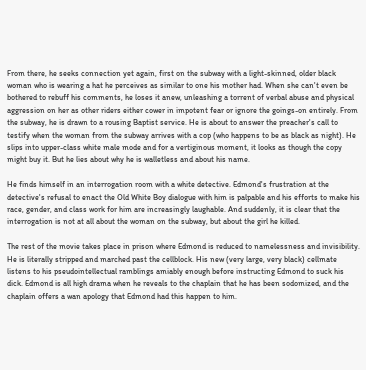From there, he seeks connection yet again, first on the subway with a light-skinned, older black woman who is wearing a hat he perceives as similar to one his mother had. When she can't even be bothered to rebuff his comments, he loses it anew, unleashing a torrent of verbal abuse and physical aggression on her as other riders either cower in impotent fear or ignore the goings-on entirely. From the subway, he is drawn to a rousing Baptist service. He is about to answer the preacher's call to testify when the woman from the subway arrives with a cop (who happens to be as black as night). He slips into upper-class white male mode and for a vertiginous moment, it looks as though the copy might buy it. But he lies about why he is walletless and about his name.

He finds himself in an interrogation room with a white detective. Edmond's frustration at the detective's refusal to enact the Old White Boy dialogue with him is palpable and his efforts to make his race, gender, and class work for him are increasingly laughable. And suddenly, it is clear that the interrogation is not at all about the woman on the subway, but about the girl he killed.

The rest of the movie takes place in prison where Edmond is reduced to namelessness and invisibility. He is literally stripped and marched past the cellblock. His new (very large, very black) cellmate listens to his pseudointellectual ramblings amiably enough before instructing Edmond to suck his dick. Edmond is all high drama when he reveals to the chaplain that he has been sodomized, and the chaplain offers a wan apology that Edmond had this happen to him.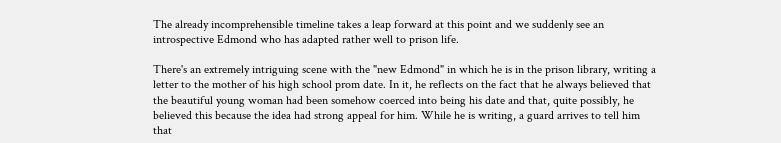The already incomprehensible timeline takes a leap forward at this point and we suddenly see an introspective Edmond who has adapted rather well to prison life.

There's an extremely intriguing scene with the "new Edmond" in which he is in the prison library, writing a letter to the mother of his high school prom date. In it, he reflects on the fact that he always believed that the beautiful young woman had been somehow coerced into being his date and that, quite possibly, he believed this because the idea had strong appeal for him. While he is writing, a guard arrives to tell him that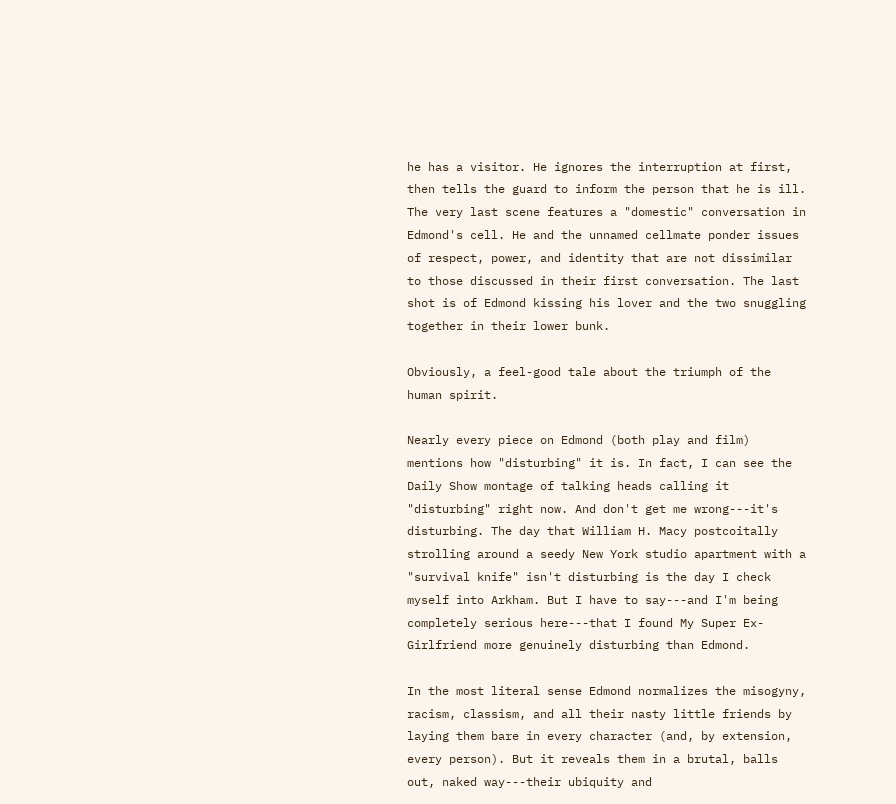he has a visitor. He ignores the interruption at first, then tells the guard to inform the person that he is ill. The very last scene features a "domestic" conversation in Edmond's cell. He and the unnamed cellmate ponder issues of respect, power, and identity that are not dissimilar to those discussed in their first conversation. The last shot is of Edmond kissing his lover and the two snuggling together in their lower bunk.

Obviously, a feel-good tale about the triumph of the human spirit.

Nearly every piece on Edmond (both play and film) mentions how "disturbing" it is. In fact, I can see the Daily Show montage of talking heads calling it "disturbing" right now. And don't get me wrong---it's disturbing. The day that William H. Macy postcoitally strolling around a seedy New York studio apartment with a "survival knife" isn't disturbing is the day I check myself into Arkham. But I have to say---and I'm being completely serious here---that I found My Super Ex-Girlfriend more genuinely disturbing than Edmond.

In the most literal sense Edmond normalizes the misogyny, racism, classism, and all their nasty little friends by laying them bare in every character (and, by extension, every person). But it reveals them in a brutal, balls out, naked way---their ubiquity and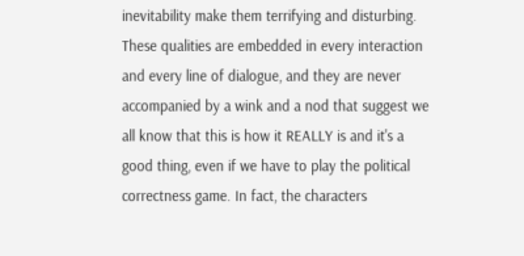inevitability make them terrifying and disturbing. These qualities are embedded in every interaction and every line of dialogue, and they are never accompanied by a wink and a nod that suggest we all know that this is how it REALLY is and it's a good thing, even if we have to play the political correctness game. In fact, the characters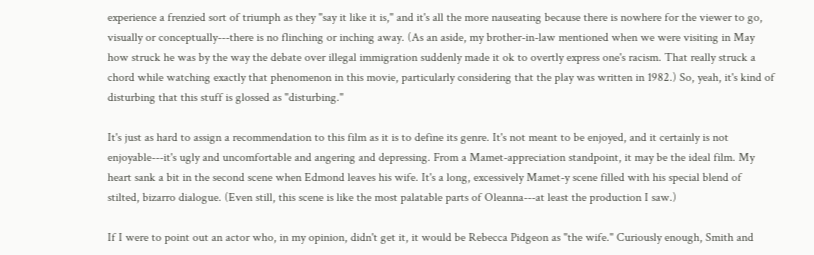experience a frenzied sort of triumph as they "say it like it is," and it's all the more nauseating because there is nowhere for the viewer to go, visually or conceptually---there is no flinching or inching away. (As an aside, my brother-in-law mentioned when we were visiting in May how struck he was by the way the debate over illegal immigration suddenly made it ok to overtly express one's racism. That really struck a chord while watching exactly that phenomenon in this movie, particularly considering that the play was written in 1982.) So, yeah, it's kind of disturbing that this stuff is glossed as "disturbing."

It's just as hard to assign a recommendation to this film as it is to define its genre. It's not meant to be enjoyed, and it certainly is not enjoyable---it's ugly and uncomfortable and angering and depressing. From a Mamet-appreciation standpoint, it may be the ideal film. My heart sank a bit in the second scene when Edmond leaves his wife. It's a long, excessively Mamet-y scene filled with his special blend of stilted, bizarro dialogue. (Even still, this scene is like the most palatable parts of Oleanna---at least the production I saw.)

If I were to point out an actor who, in my opinion, didn't get it, it would be Rebecca Pidgeon as "the wife." Curiously enough, Smith and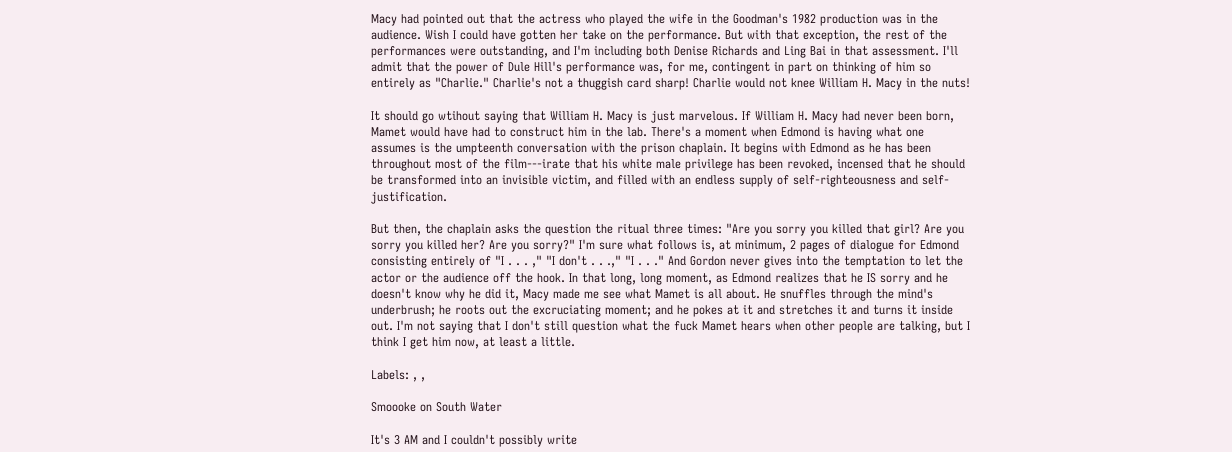Macy had pointed out that the actress who played the wife in the Goodman's 1982 production was in the audience. Wish I could have gotten her take on the performance. But with that exception, the rest of the performances were outstanding, and I'm including both Denise Richards and Ling Bai in that assessment. I'll admit that the power of Dule Hill's performance was, for me, contingent in part on thinking of him so entirely as "Charlie." Charlie's not a thuggish card sharp! Charlie would not knee William H. Macy in the nuts!

It should go wtihout saying that William H. Macy is just marvelous. If William H. Macy had never been born, Mamet would have had to construct him in the lab. There's a moment when Edmond is having what one assumes is the umpteenth conversation with the prison chaplain. It begins with Edmond as he has been throughout most of the film---irate that his white male privilege has been revoked, incensed that he should be transformed into an invisible victim, and filled with an endless supply of self-righteousness and self-justification.

But then, the chaplain asks the question the ritual three times: "Are you sorry you killed that girl? Are you sorry you killed her? Are you sorry?" I'm sure what follows is, at minimum, 2 pages of dialogue for Edmond consisting entirely of "I . . . ," "I don't . . .," "I . . ." And Gordon never gives into the temptation to let the actor or the audience off the hook. In that long, long moment, as Edmond realizes that he IS sorry and he doesn't know why he did it, Macy made me see what Mamet is all about. He snuffles through the mind's underbrush; he roots out the excruciating moment; and he pokes at it and stretches it and turns it inside out. I'm not saying that I don't still question what the fuck Mamet hears when other people are talking, but I think I get him now, at least a little.

Labels: , ,

Smoooke on South Water

It's 3 AM and I couldn't possibly write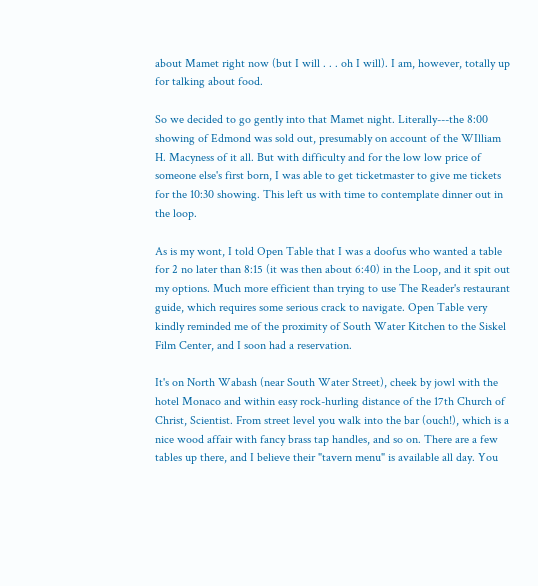about Mamet right now (but I will . . . oh I will). I am, however, totally up for talking about food.

So we decided to go gently into that Mamet night. Literally---the 8:00 showing of Edmond was sold out, presumably on account of the WIlliam H. Macyness of it all. But with difficulty and for the low low price of someone else's first born, I was able to get ticketmaster to give me tickets for the 10:30 showing. This left us with time to contemplate dinner out in the loop.

As is my wont, I told Open Table that I was a doofus who wanted a table for 2 no later than 8:15 (it was then about 6:40) in the Loop, and it spit out my options. Much more efficient than trying to use The Reader's restaurant guide, which requires some serious crack to navigate. Open Table very kindly reminded me of the proximity of South Water Kitchen to the Siskel Film Center, and I soon had a reservation.

It's on North Wabash (near South Water Street), cheek by jowl with the hotel Monaco and within easy rock-hurling distance of the 17th Church of Christ, Scientist. From street level you walk into the bar (ouch!), which is a nice wood affair with fancy brass tap handles, and so on. There are a few tables up there, and I believe their "tavern menu" is available all day. You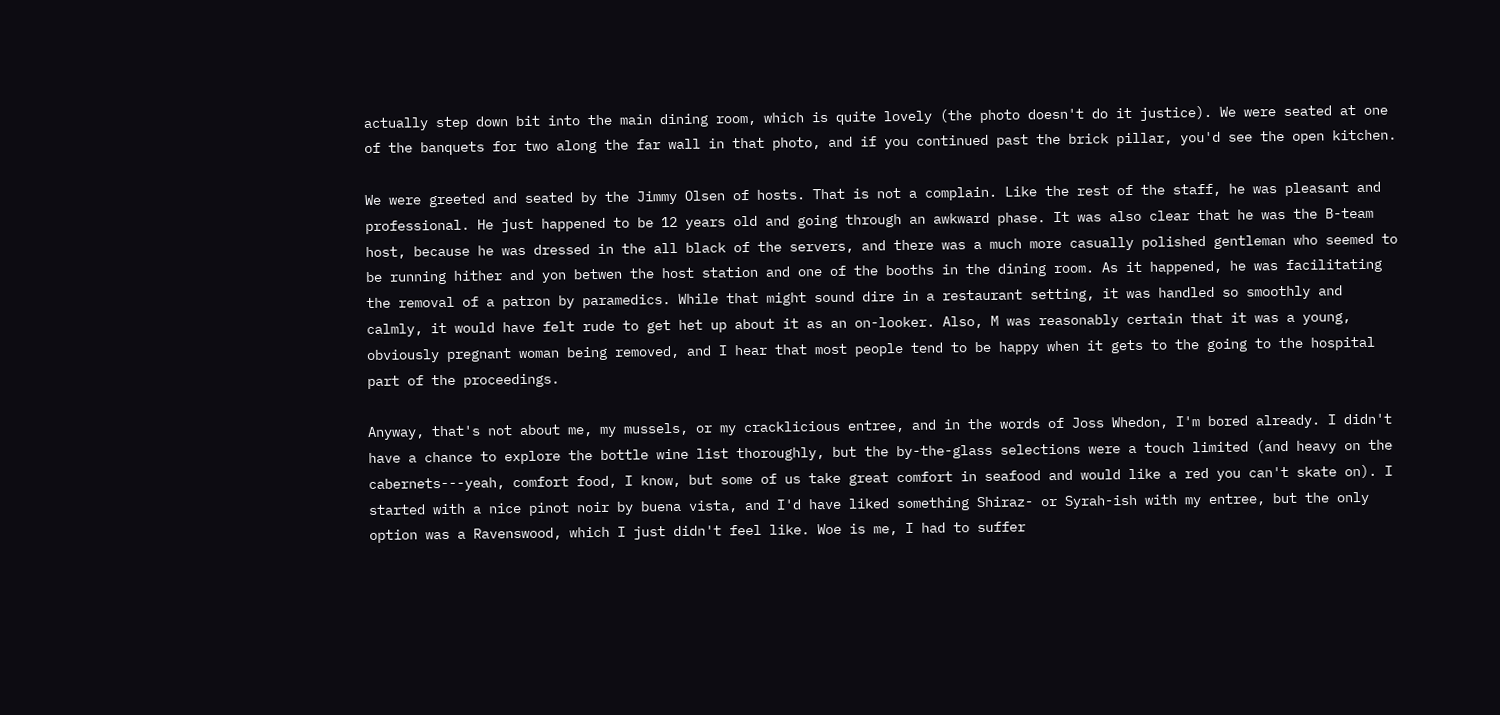actually step down bit into the main dining room, which is quite lovely (the photo doesn't do it justice). We were seated at one of the banquets for two along the far wall in that photo, and if you continued past the brick pillar, you'd see the open kitchen.

We were greeted and seated by the Jimmy Olsen of hosts. That is not a complain. Like the rest of the staff, he was pleasant and professional. He just happened to be 12 years old and going through an awkward phase. It was also clear that he was the B-team host, because he was dressed in the all black of the servers, and there was a much more casually polished gentleman who seemed to be running hither and yon betwen the host station and one of the booths in the dining room. As it happened, he was facilitating the removal of a patron by paramedics. While that might sound dire in a restaurant setting, it was handled so smoothly and calmly, it would have felt rude to get het up about it as an on-looker. Also, M was reasonably certain that it was a young, obviously pregnant woman being removed, and I hear that most people tend to be happy when it gets to the going to the hospital part of the proceedings.

Anyway, that's not about me, my mussels, or my cracklicious entree, and in the words of Joss Whedon, I'm bored already. I didn't have a chance to explore the bottle wine list thoroughly, but the by-the-glass selections were a touch limited (and heavy on the cabernets---yeah, comfort food, I know, but some of us take great comfort in seafood and would like a red you can't skate on). I started with a nice pinot noir by buena vista, and I'd have liked something Shiraz- or Syrah-ish with my entree, but the only option was a Ravenswood, which I just didn't feel like. Woe is me, I had to suffer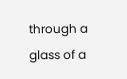through a glass of a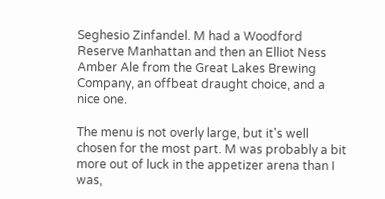Seghesio Zinfandel. M had a Woodford Reserve Manhattan and then an Elliot Ness Amber Ale from the Great Lakes Brewing Company, an offbeat draught choice, and a nice one.

The menu is not overly large, but it's well chosen for the most part. M was probably a bit more out of luck in the appetizer arena than I was,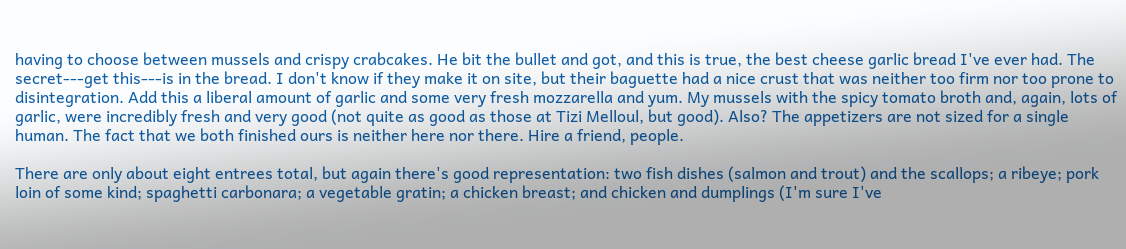having to choose between mussels and crispy crabcakes. He bit the bullet and got, and this is true, the best cheese garlic bread I've ever had. The secret---get this---is in the bread. I don't know if they make it on site, but their baguette had a nice crust that was neither too firm nor too prone to disintegration. Add this a liberal amount of garlic and some very fresh mozzarella and yum. My mussels with the spicy tomato broth and, again, lots of garlic, were incredibly fresh and very good (not quite as good as those at Tizi Melloul, but good). Also? The appetizers are not sized for a single human. The fact that we both finished ours is neither here nor there. Hire a friend, people.

There are only about eight entrees total, but again there's good representation: two fish dishes (salmon and trout) and the scallops; a ribeye; pork loin of some kind; spaghetti carbonara; a vegetable gratin; a chicken breast; and chicken and dumplings (I'm sure I've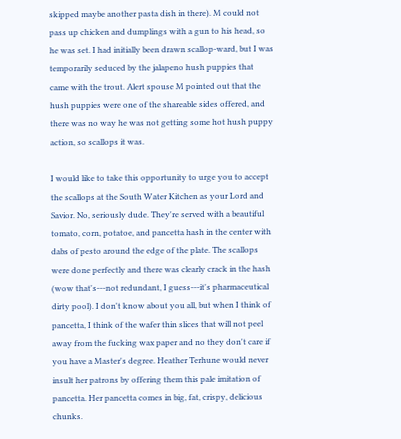skipped maybe another pasta dish in there). M could not pass up chicken and dumplings with a gun to his head, so he was set. I had initially been drawn scallop-ward, but I was temporarily seduced by the jalapeno hush puppies that came with the trout. Alert spouse M pointed out that the hush puppies were one of the shareable sides offered, and there was no way he was not getting some hot hush puppy action, so scallops it was.

I would like to take this opportunity to urge you to accept the scallops at the South Water Kitchen as your Lord and Savior. No, seriously dude. They're served with a beautiful tomato, corn, potatoe, and pancetta hash in the center with dabs of pesto around the edge of the plate. The scallops were done perfectly and there was clearly crack in the hash (wow that's---not redundant, I guess---it's pharmaceutical dirty pool). I don't know about you all, but when I think of pancetta, I think of the wafer thin slices that will not peel away from the fucking wax paper and no they don't care if you have a Master's degree. Heather Terhune would never insult her patrons by offering them this pale imitation of pancetta. Her pancetta comes in big, fat, crispy, delicious chunks.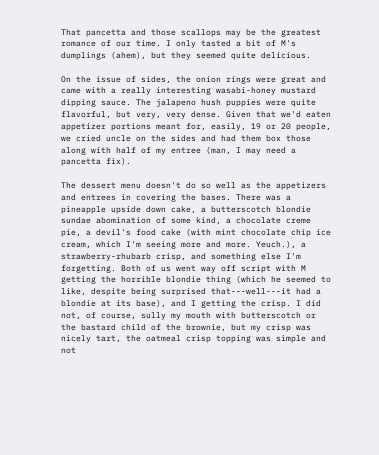That pancetta and those scallops may be the greatest romance of our time. I only tasted a bit of M's dumplings (ahem), but they seemed quite delicious.

On the issue of sides, the onion rings were great and came with a really interesting wasabi-honey mustard dipping sauce. The jalapeno hush puppies were quite flavorful, but very, very dense. Given that we'd eaten appetizer portions meant for, easily, 19 or 20 people, we cried uncle on the sides and had them box those along with half of my entree (man, I may need a pancetta fix).

The dessert menu doesn't do so well as the appetizers and entrees in covering the bases. There was a pineapple upside down cake, a butterscotch blondie sundae abomination of some kind, a chocolate creme pie, a devil's food cake (with mint chocolate chip ice cream, which I'm seeing more and more. Yeuch.), a strawberry-rhubarb crisp, and something else I'm forgetting. Both of us went way off script with M getting the horrible blondie thing (which he seemed to like, despite being surprised that---well---it had a blondie at its base), and I getting the crisp. I did not, of course, sully my mouth with butterscotch or the bastard child of the brownie, but my crisp was nicely tart, the oatmeal crisp topping was simple and not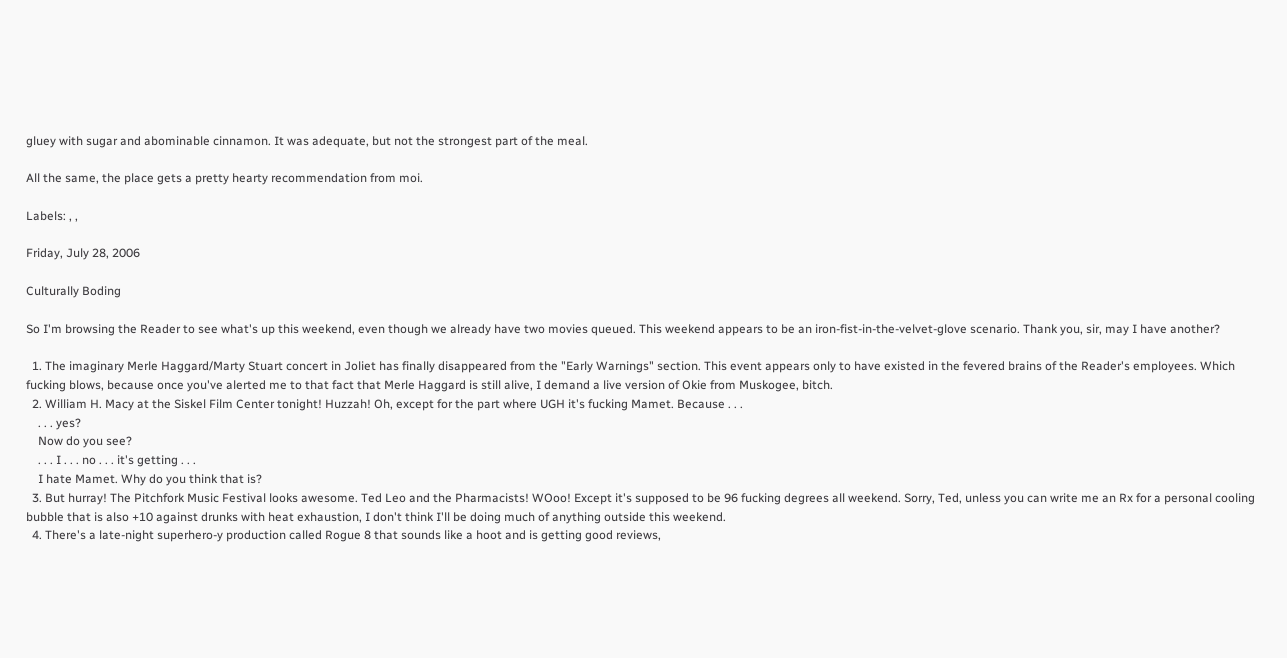gluey with sugar and abominable cinnamon. It was adequate, but not the strongest part of the meal.

All the same, the place gets a pretty hearty recommendation from moi.

Labels: , ,

Friday, July 28, 2006

Culturally Boding

So I'm browsing the Reader to see what's up this weekend, even though we already have two movies queued. This weekend appears to be an iron-fist-in-the-velvet-glove scenario. Thank you, sir, may I have another?

  1. The imaginary Merle Haggard/Marty Stuart concert in Joliet has finally disappeared from the "Early Warnings" section. This event appears only to have existed in the fevered brains of the Reader's employees. Which fucking blows, because once you've alerted me to that fact that Merle Haggard is still alive, I demand a live version of Okie from Muskogee, bitch.
  2. William H. Macy at the Siskel Film Center tonight! Huzzah! Oh, except for the part where UGH it's fucking Mamet. Because . . .
    . . . yes?
    Now do you see?
    . . . I . . . no . . . it's getting . . .
    I hate Mamet. Why do you think that is?
  3. But hurray! The Pitchfork Music Festival looks awesome. Ted Leo and the Pharmacists! WOoo! Except it's supposed to be 96 fucking degrees all weekend. Sorry, Ted, unless you can write me an Rx for a personal cooling bubble that is also +10 against drunks with heat exhaustion, I don't think I'll be doing much of anything outside this weekend.
  4. There's a late-night superhero-y production called Rogue 8 that sounds like a hoot and is getting good reviews,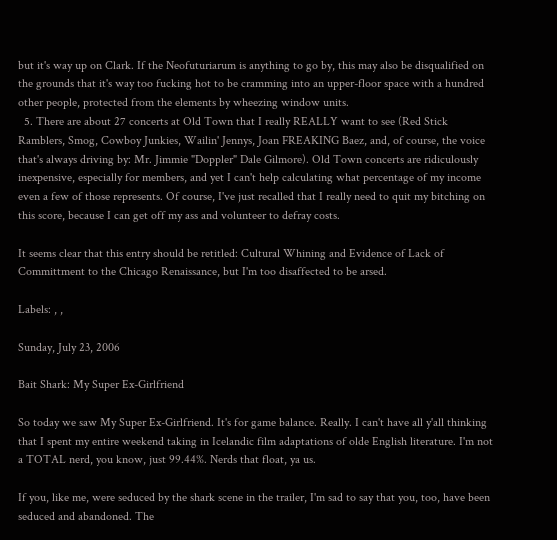but it's way up on Clark. If the Neofuturiarum is anything to go by, this may also be disqualified on the grounds that it's way too fucking hot to be cramming into an upper-floor space with a hundred other people, protected from the elements by wheezing window units.
  5. There are about 27 concerts at Old Town that I really REALLY want to see (Red Stick Ramblers, Smog, Cowboy Junkies, Wailin' Jennys, Joan FREAKING Baez, and, of course, the voice that's always driving by: Mr. Jimmie "Doppler" Dale Gilmore). Old Town concerts are ridiculously inexpensive, especially for members, and yet I can't help calculating what percentage of my income even a few of those represents. Of course, I've just recalled that I really need to quit my bitching on this score, because I can get off my ass and volunteer to defray costs.

It seems clear that this entry should be retitled: Cultural Whining and Evidence of Lack of Committment to the Chicago Renaissance, but I'm too disaffected to be arsed.

Labels: , ,

Sunday, July 23, 2006

Bait Shark: My Super Ex-Girlfriend

So today we saw My Super Ex-Girlfriend. It's for game balance. Really. I can't have all y'all thinking that I spent my entire weekend taking in Icelandic film adaptations of olde English literature. I'm not a TOTAL nerd, you know, just 99.44%. Nerds that float, ya us.

If you, like me, were seduced by the shark scene in the trailer, I'm sad to say that you, too, have been seduced and abandoned. The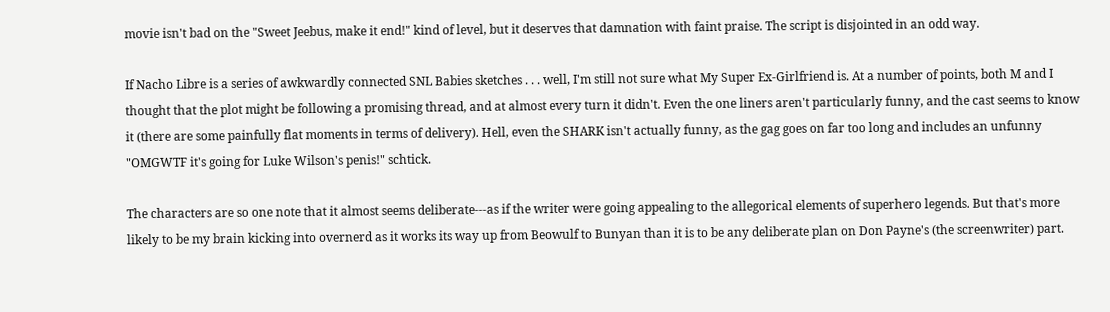movie isn't bad on the "Sweet Jeebus, make it end!" kind of level, but it deserves that damnation with faint praise. The script is disjointed in an odd way.

If Nacho Libre is a series of awkwardly connected SNL Babies sketches . . . well, I'm still not sure what My Super Ex-Girlfriend is. At a number of points, both M and I thought that the plot might be following a promising thread, and at almost every turn it didn't. Even the one liners aren't particularly funny, and the cast seems to know it (there are some painfully flat moments in terms of delivery). Hell, even the SHARK isn't actually funny, as the gag goes on far too long and includes an unfunny "OMGWTF it's going for Luke Wilson's penis!" schtick.

The characters are so one note that it almost seems deliberate---as if the writer were going appealing to the allegorical elements of superhero legends. But that's more likely to be my brain kicking into overnerd as it works its way up from Beowulf to Bunyan than it is to be any deliberate plan on Don Payne's (the screenwriter) part.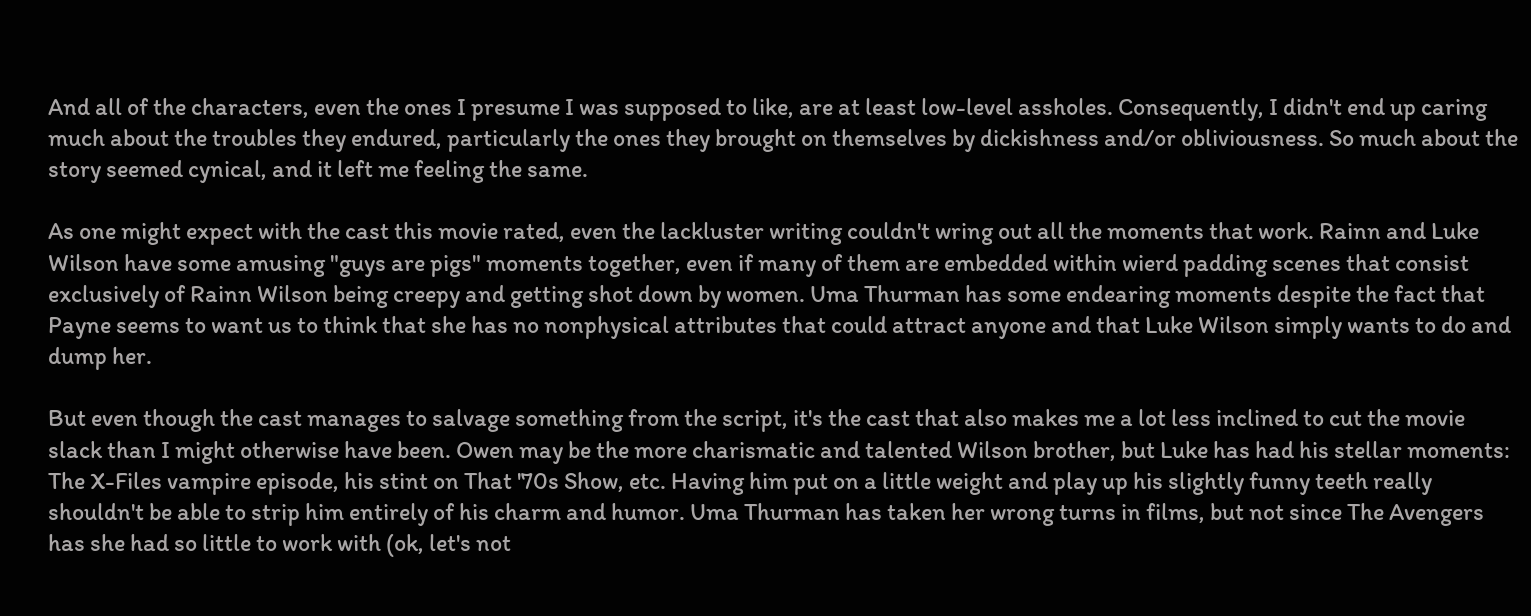And all of the characters, even the ones I presume I was supposed to like, are at least low-level assholes. Consequently, I didn't end up caring much about the troubles they endured, particularly the ones they brought on themselves by dickishness and/or obliviousness. So much about the story seemed cynical, and it left me feeling the same.

As one might expect with the cast this movie rated, even the lackluster writing couldn't wring out all the moments that work. Rainn and Luke Wilson have some amusing "guys are pigs" moments together, even if many of them are embedded within wierd padding scenes that consist exclusively of Rainn Wilson being creepy and getting shot down by women. Uma Thurman has some endearing moments despite the fact that Payne seems to want us to think that she has no nonphysical attributes that could attract anyone and that Luke Wilson simply wants to do and dump her.

But even though the cast manages to salvage something from the script, it's the cast that also makes me a lot less inclined to cut the movie slack than I might otherwise have been. Owen may be the more charismatic and talented Wilson brother, but Luke has had his stellar moments: The X-Files vampire episode, his stint on That '70s Show, etc. Having him put on a little weight and play up his slightly funny teeth really shouldn't be able to strip him entirely of his charm and humor. Uma Thurman has taken her wrong turns in films, but not since The Avengers has she had so little to work with (ok, let's not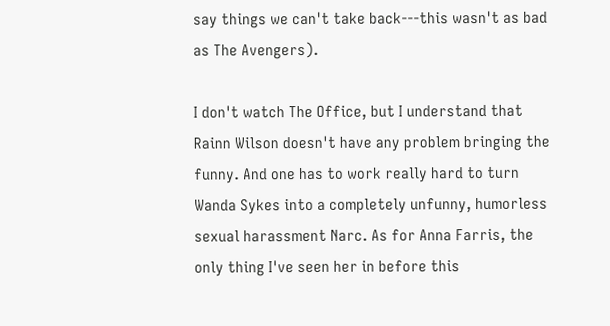say things we can't take back---this wasn't as bad as The Avengers).

I don't watch The Office, but I understand that Rainn Wilson doesn't have any problem bringing the funny. And one has to work really hard to turn Wanda Sykes into a completely unfunny, humorless sexual harassment Narc. As for Anna Farris, the only thing I've seen her in before this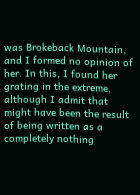was Brokeback Mountain, and I formed no opinion of her. In this, I found her grating in the extreme, although I admit that might have been the result of being written as a completely nothing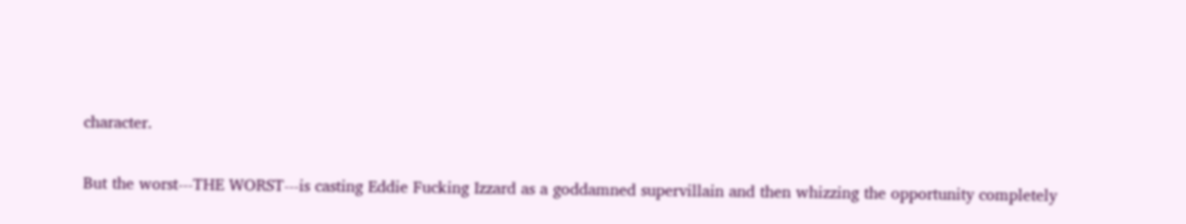character.

But the worst---THE WORST---is casting Eddie Fucking Izzard as a goddamned supervillain and then whizzing the opportunity completely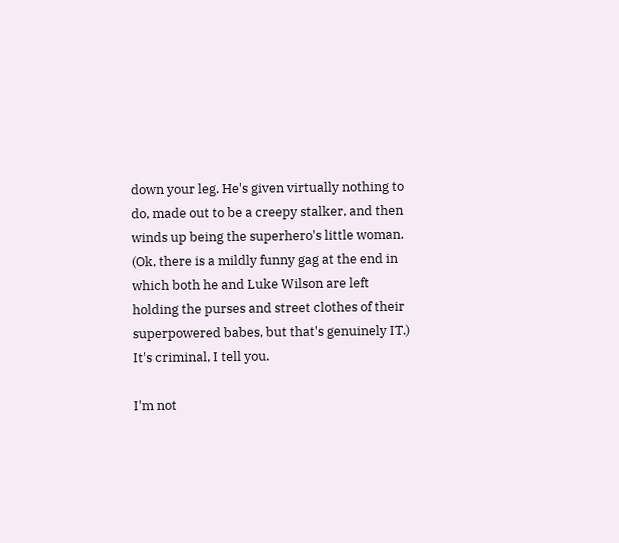down your leg. He's given virtually nothing to do, made out to be a creepy stalker, and then winds up being the superhero's little woman. (Ok, there is a mildly funny gag at the end in which both he and Luke Wilson are left holding the purses and street clothes of their superpowered babes, but that's genuinely IT.) It's criminal, I tell you.

I'm not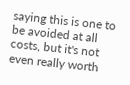saying this is one to be avoided at all costs, but it's not even really worth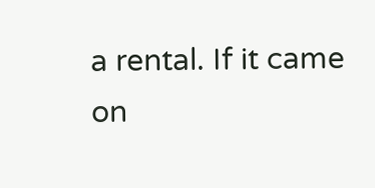a rental. If it came on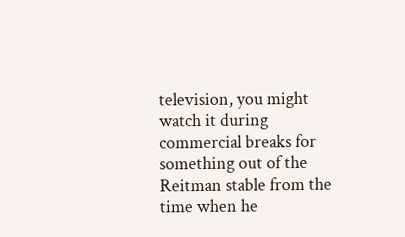television, you might watch it during commercial breaks for something out of the Reitman stable from the time when he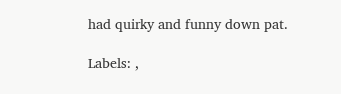had quirky and funny down pat.

Labels: ,